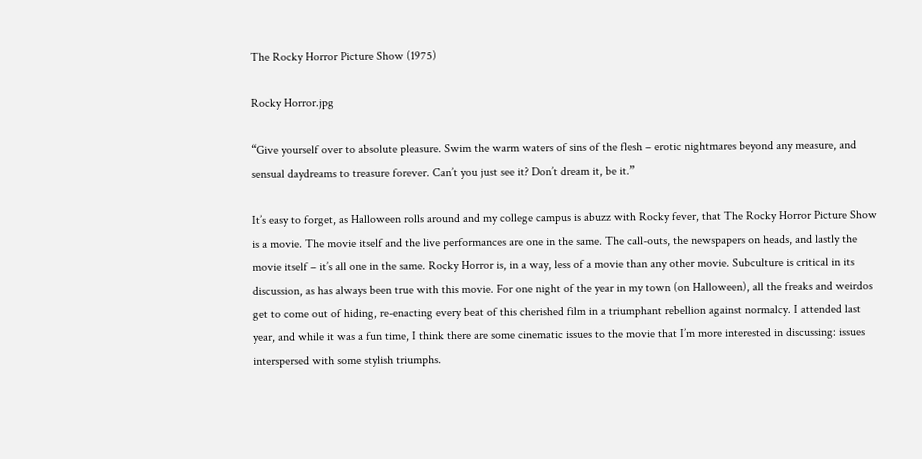The Rocky Horror Picture Show (1975)

Rocky Horror.jpg

“Give yourself over to absolute pleasure. Swim the warm waters of sins of the flesh – erotic nightmares beyond any measure, and sensual daydreams to treasure forever. Can’t you just see it? Don’t dream it, be it.”

It’s easy to forget, as Halloween rolls around and my college campus is abuzz with Rocky fever, that The Rocky Horror Picture Show is a movie. The movie itself and the live performances are one in the same. The call-outs, the newspapers on heads, and lastly the movie itself – it’s all one in the same. Rocky Horror is, in a way, less of a movie than any other movie. Subculture is critical in its discussion, as has always been true with this movie. For one night of the year in my town (on Halloween), all the freaks and weirdos get to come out of hiding, re-enacting every beat of this cherished film in a triumphant rebellion against normalcy. I attended last year, and while it was a fun time, I think there are some cinematic issues to the movie that I’m more interested in discussing: issues interspersed with some stylish triumphs.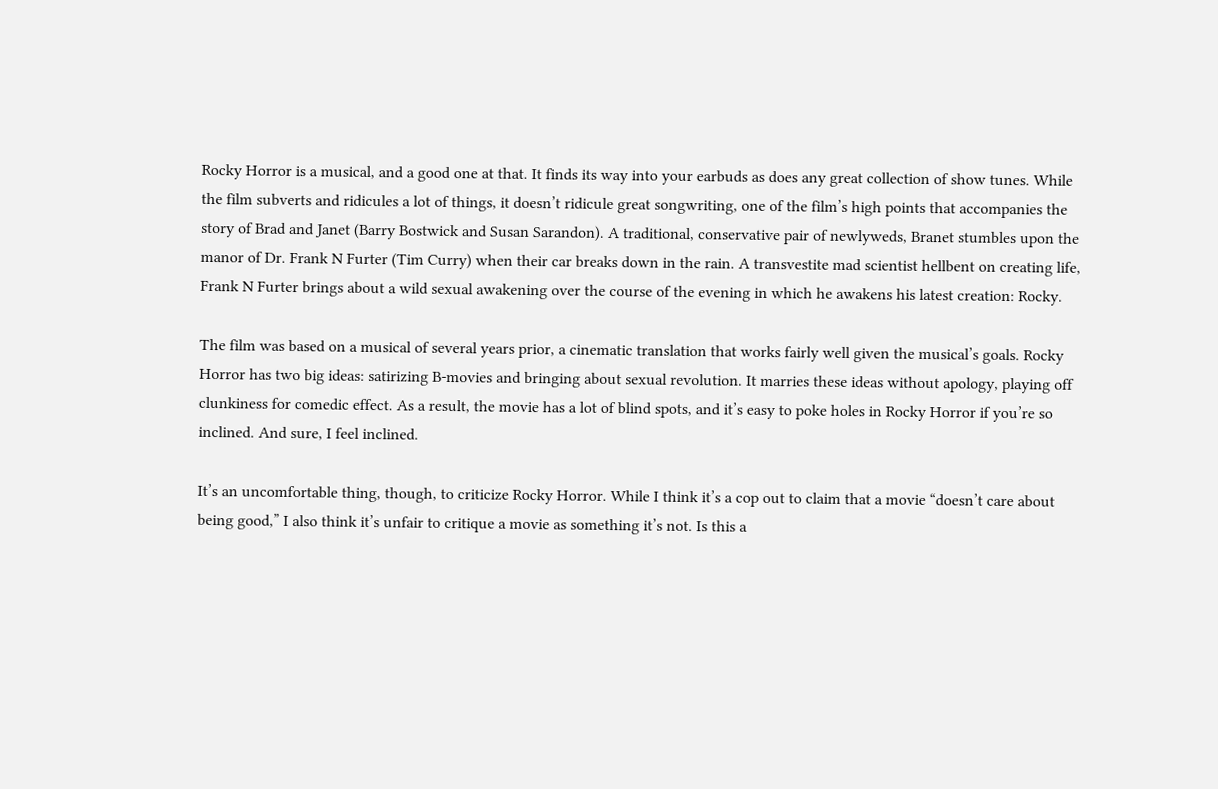Rocky Horror is a musical, and a good one at that. It finds its way into your earbuds as does any great collection of show tunes. While the film subverts and ridicules a lot of things, it doesn’t ridicule great songwriting, one of the film’s high points that accompanies the story of Brad and Janet (Barry Bostwick and Susan Sarandon). A traditional, conservative pair of newlyweds, Branet stumbles upon the manor of Dr. Frank N Furter (Tim Curry) when their car breaks down in the rain. A transvestite mad scientist hellbent on creating life, Frank N Furter brings about a wild sexual awakening over the course of the evening in which he awakens his latest creation: Rocky.

The film was based on a musical of several years prior, a cinematic translation that works fairly well given the musical’s goals. Rocky Horror has two big ideas: satirizing B-movies and bringing about sexual revolution. It marries these ideas without apology, playing off clunkiness for comedic effect. As a result, the movie has a lot of blind spots, and it’s easy to poke holes in Rocky Horror if you’re so inclined. And sure, I feel inclined.

It’s an uncomfortable thing, though, to criticize Rocky Horror. While I think it’s a cop out to claim that a movie “doesn’t care about being good,” I also think it’s unfair to critique a movie as something it’s not. Is this a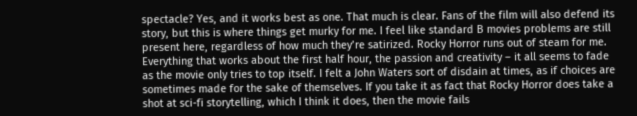spectacle? Yes, and it works best as one. That much is clear. Fans of the film will also defend its story, but this is where things get murky for me. I feel like standard B movies problems are still present here, regardless of how much they’re satirized. Rocky Horror runs out of steam for me. Everything that works about the first half hour, the passion and creativity – it all seems to fade as the movie only tries to top itself. I felt a John Waters sort of disdain at times, as if choices are sometimes made for the sake of themselves. If you take it as fact that Rocky Horror does take a shot at sci-fi storytelling, which I think it does, then the movie fails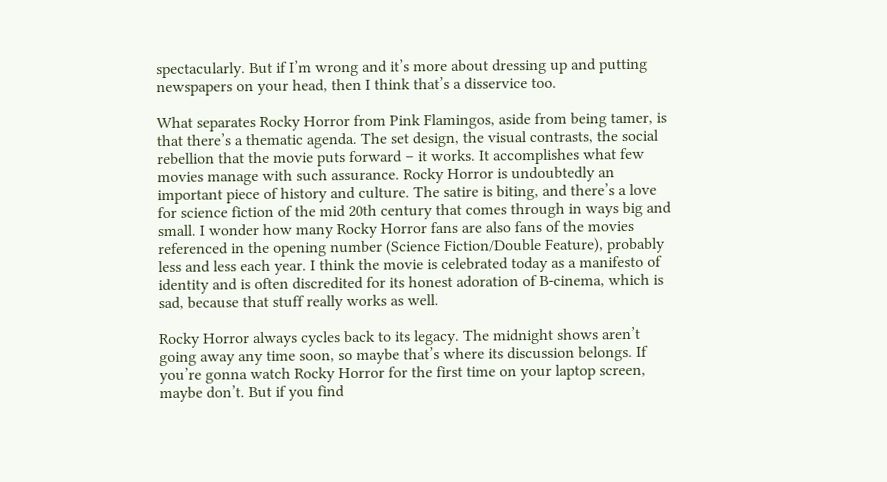spectacularly. But if I’m wrong and it’s more about dressing up and putting newspapers on your head, then I think that’s a disservice too.

What separates Rocky Horror from Pink Flamingos, aside from being tamer, is that there’s a thematic agenda. The set design, the visual contrasts, the social rebellion that the movie puts forward – it works. It accomplishes what few movies manage with such assurance. Rocky Horror is undoubtedly an important piece of history and culture. The satire is biting, and there’s a love for science fiction of the mid 20th century that comes through in ways big and small. I wonder how many Rocky Horror fans are also fans of the movies referenced in the opening number (Science Fiction/Double Feature), probably less and less each year. I think the movie is celebrated today as a manifesto of identity and is often discredited for its honest adoration of B-cinema, which is sad, because that stuff really works as well.

Rocky Horror always cycles back to its legacy. The midnight shows aren’t going away any time soon, so maybe that’s where its discussion belongs. If you’re gonna watch Rocky Horror for the first time on your laptop screen, maybe don’t. But if you find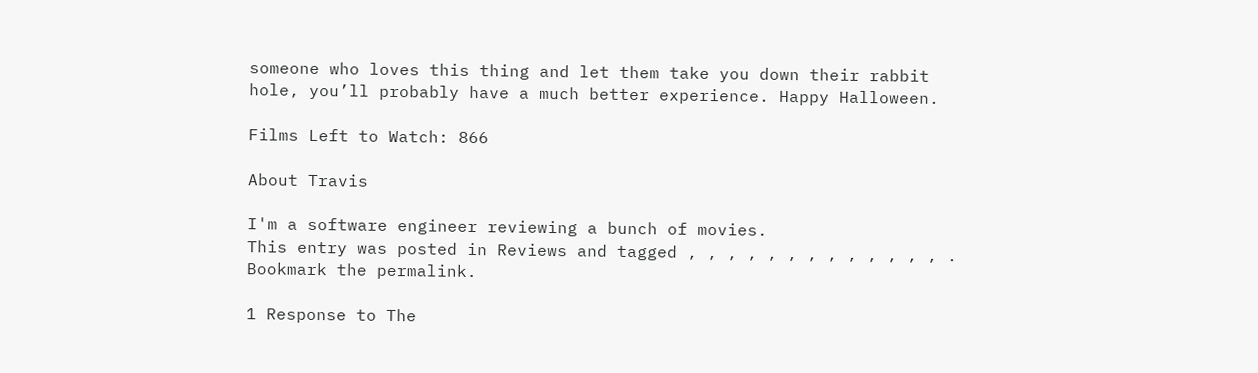someone who loves this thing and let them take you down their rabbit hole, you’ll probably have a much better experience. Happy Halloween.

Films Left to Watch: 866

About Travis

I'm a software engineer reviewing a bunch of movies.
This entry was posted in Reviews and tagged , , , , , , , , , , , , , . Bookmark the permalink.

1 Response to The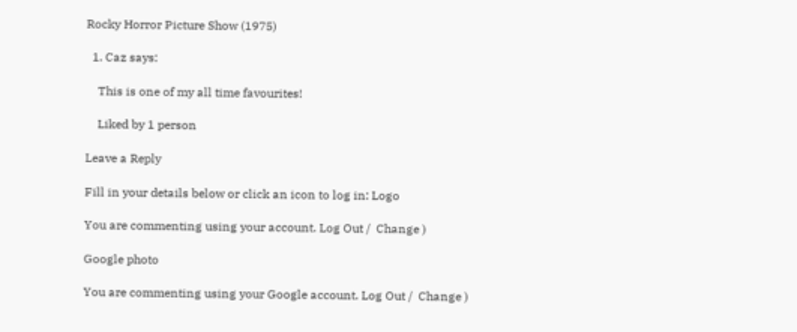Rocky Horror Picture Show (1975)

  1. Caz says:

    This is one of my all time favourites!

    Liked by 1 person

Leave a Reply

Fill in your details below or click an icon to log in: Logo

You are commenting using your account. Log Out /  Change )

Google photo

You are commenting using your Google account. Log Out /  Change )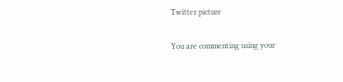Twitter picture

You are commenting using your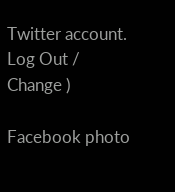Twitter account. Log Out /  Change )

Facebook photo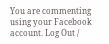You are commenting using your Facebook account. Log Out /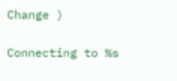Change )

Connecting to %s